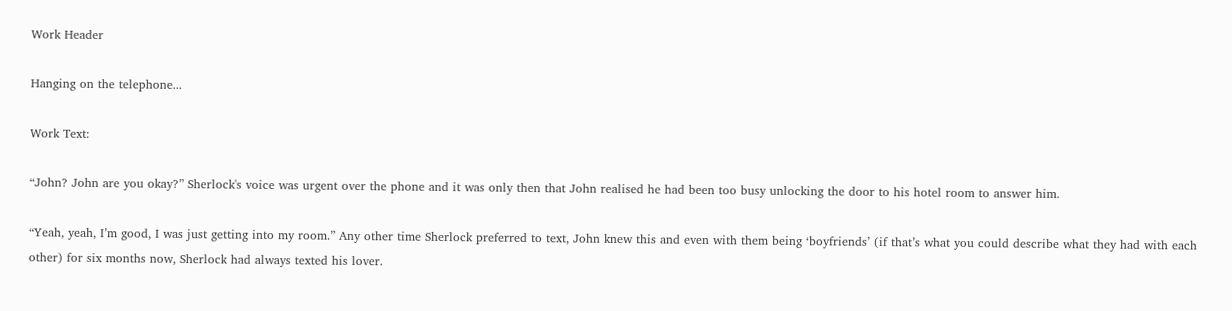Work Header

Hanging on the telephone...

Work Text:

“John? John are you okay?” Sherlock's voice was urgent over the phone and it was only then that John realised he had been too busy unlocking the door to his hotel room to answer him.

“Yeah, yeah, I’m good, I was just getting into my room.” Any other time Sherlock preferred to text, John knew this and even with them being ‘boyfriends’ (if that’s what you could describe what they had with each other) for six months now, Sherlock had always texted his lover.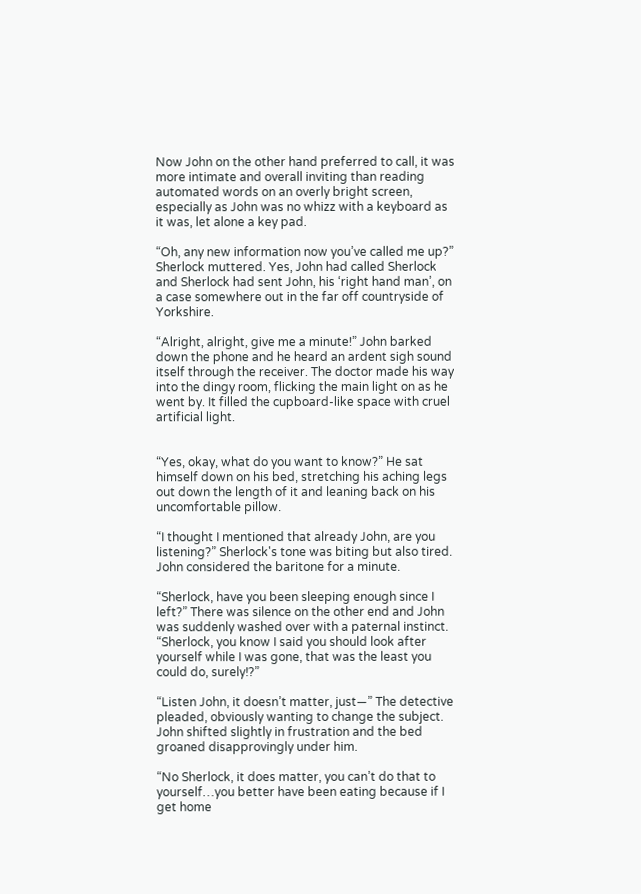Now John on the other hand preferred to call, it was more intimate and overall inviting than reading automated words on an overly bright screen, especially as John was no whizz with a keyboard as it was, let alone a key pad.

“Oh, any new information now you’ve called me up?” Sherlock muttered. Yes, John had called Sherlock and Sherlock had sent John, his ‘right hand man’, on a case somewhere out in the far off countryside of Yorkshire.

“Alright, alright, give me a minute!” John barked down the phone and he heard an ardent sigh sound itself through the receiver. The doctor made his way into the dingy room, flicking the main light on as he went by. It filled the cupboard-like space with cruel artificial light.


“Yes, okay, what do you want to know?” He sat himself down on his bed, stretching his aching legs out down the length of it and leaning back on his uncomfortable pillow.

“I thought I mentioned that already John, are you listening?” Sherlock's tone was biting but also tired. John considered the baritone for a minute.

“Sherlock, have you been sleeping enough since I left?” There was silence on the other end and John was suddenly washed over with a paternal instinct. “Sherlock, you know I said you should look after yourself while I was gone, that was the least you could do, surely!?”

“Listen John, it doesn’t matter, just—” The detective pleaded, obviously wanting to change the subject. John shifted slightly in frustration and the bed groaned disapprovingly under him.

“No Sherlock, it does matter, you can’t do that to yourself…you better have been eating because if I get home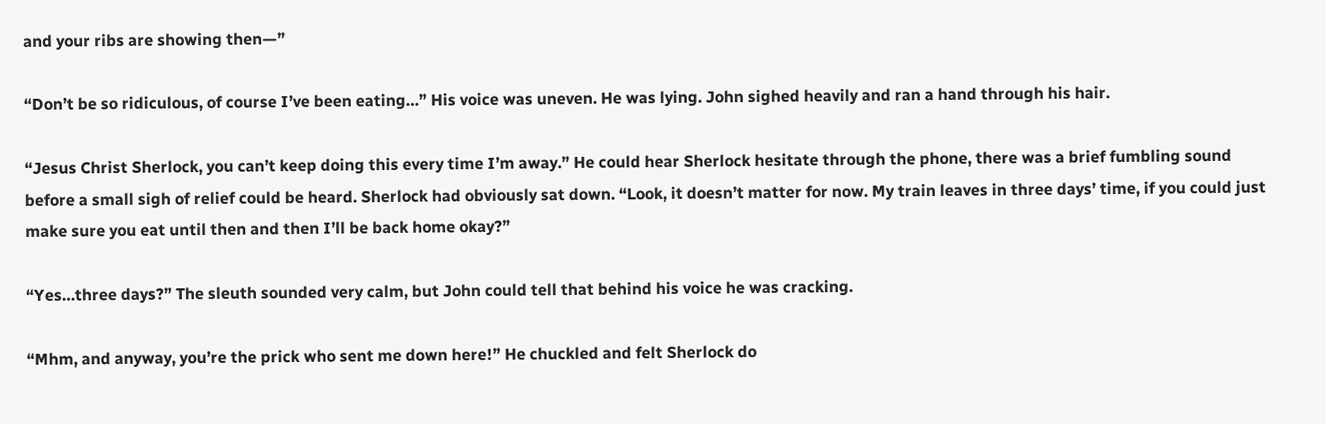and your ribs are showing then—”

“Don’t be so ridiculous, of course I’ve been eating…” His voice was uneven. He was lying. John sighed heavily and ran a hand through his hair.

“Jesus Christ Sherlock, you can’t keep doing this every time I’m away.” He could hear Sherlock hesitate through the phone, there was a brief fumbling sound before a small sigh of relief could be heard. Sherlock had obviously sat down. “Look, it doesn’t matter for now. My train leaves in three days’ time, if you could just make sure you eat until then and then I’ll be back home okay?”

“Yes…three days?” The sleuth sounded very calm, but John could tell that behind his voice he was cracking.

“Mhm, and anyway, you’re the prick who sent me down here!” He chuckled and felt Sherlock do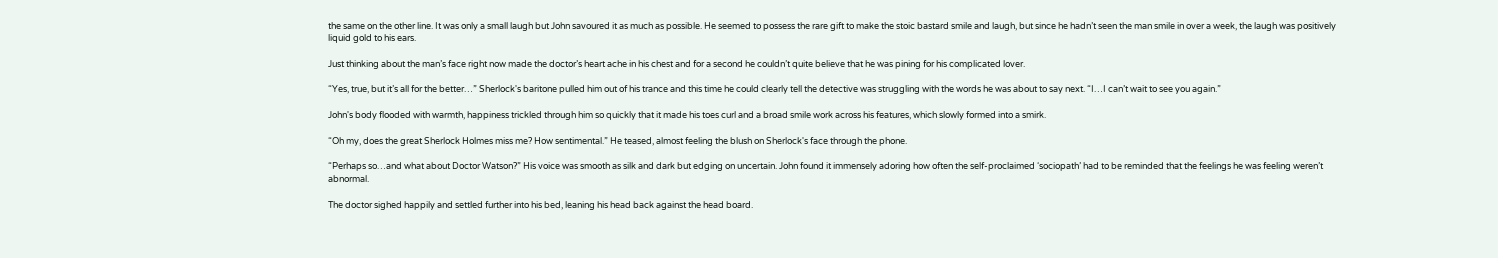the same on the other line. It was only a small laugh but John savoured it as much as possible. He seemed to possess the rare gift to make the stoic bastard smile and laugh, but since he hadn’t seen the man smile in over a week, the laugh was positively liquid gold to his ears.

Just thinking about the man’s face right now made the doctor’s heart ache in his chest and for a second he couldn’t quite believe that he was pining for his complicated lover.

“Yes, true, but it’s all for the better…” Sherlock's baritone pulled him out of his trance and this time he could clearly tell the detective was struggling with the words he was about to say next. “I…I can’t wait to see you again.”

John's body flooded with warmth, happiness trickled through him so quickly that it made his toes curl and a broad smile work across his features, which slowly formed into a smirk.

“Oh my, does the great Sherlock Holmes miss me? How sentimental.” He teased, almost feeling the blush on Sherlock's face through the phone.

“Perhaps so…and what about Doctor Watson?” His voice was smooth as silk and dark but edging on uncertain. John found it immensely adoring how often the self-proclaimed ‘sociopath’ had to be reminded that the feelings he was feeling weren’t abnormal.

The doctor sighed happily and settled further into his bed, leaning his head back against the head board.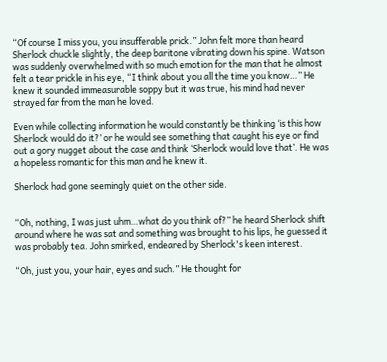“Of course I miss you, you insufferable prick.” John felt more than heard Sherlock chuckle slightly, the deep baritone vibrating down his spine. Watson was suddenly overwhelmed with so much emotion for the man that he almost felt a tear prickle in his eye, “I think about you all the time you know…” He knew it sounded immeasurable soppy but it was true, his mind had never strayed far from the man he loved.

Even while collecting information he would constantly be thinking ‘is this how Sherlock would do it?’ or he would see something that caught his eye or find out a gory nugget about the case and think ‘Sherlock would love that’. He was a hopeless romantic for this man and he knew it.

Sherlock had gone seemingly quiet on the other side.


“Oh, nothing, I was just uhm…what do you think of?” he heard Sherlock shift around where he was sat and something was brought to his lips, he guessed it was probably tea. John smirked, endeared by Sherlock's keen interest.

“Oh, just you, your hair, eyes and such.” He thought for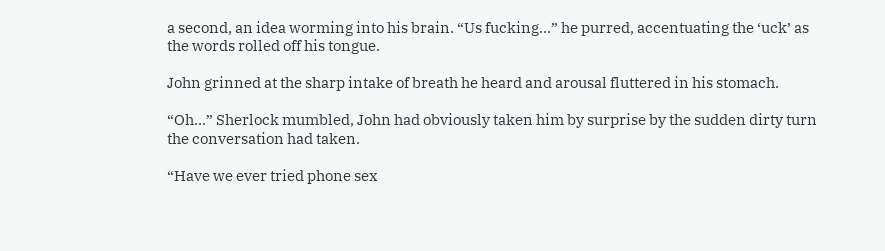a second, an idea worming into his brain. “Us fucking…” he purred, accentuating the ‘uck’ as the words rolled off his tongue.

John grinned at the sharp intake of breath he heard and arousal fluttered in his stomach.

“Oh…” Sherlock mumbled, John had obviously taken him by surprise by the sudden dirty turn the conversation had taken.

“Have we ever tried phone sex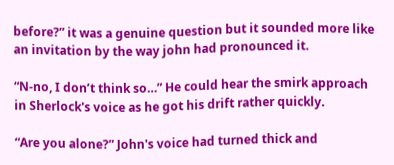before?” it was a genuine question but it sounded more like an invitation by the way john had pronounced it.

“N-no, I don’t think so…” He could hear the smirk approach in Sherlock's voice as he got his drift rather quickly.

“Are you alone?” John's voice had turned thick and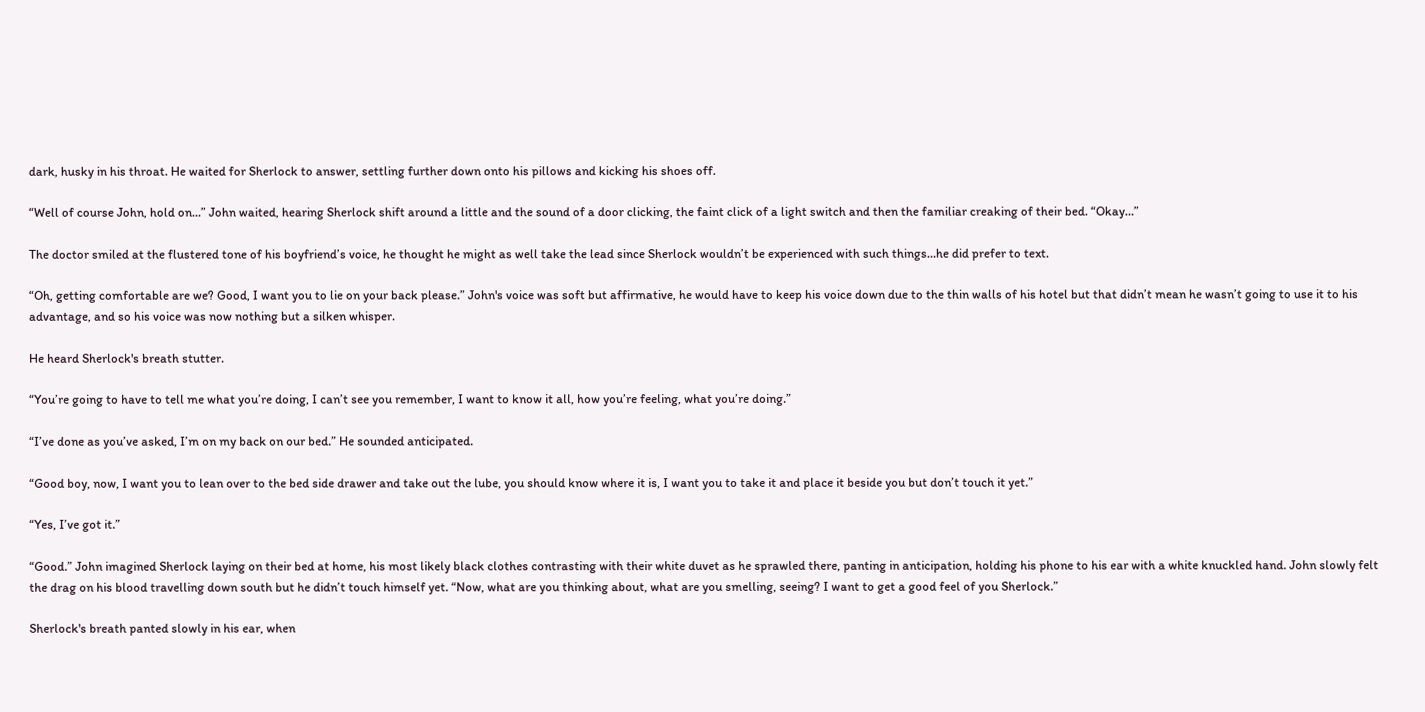dark, husky in his throat. He waited for Sherlock to answer, settling further down onto his pillows and kicking his shoes off.

“Well of course John, hold on…” John waited, hearing Sherlock shift around a little and the sound of a door clicking, the faint click of a light switch and then the familiar creaking of their bed. “Okay…”

The doctor smiled at the flustered tone of his boyfriend’s voice, he thought he might as well take the lead since Sherlock wouldn’t be experienced with such things…he did prefer to text.

“Oh, getting comfortable are we? Good, I want you to lie on your back please.” John's voice was soft but affirmative, he would have to keep his voice down due to the thin walls of his hotel but that didn’t mean he wasn’t going to use it to his advantage, and so his voice was now nothing but a silken whisper.

He heard Sherlock's breath stutter.

“You’re going to have to tell me what you’re doing, I can’t see you remember, I want to know it all, how you’re feeling, what you’re doing.”

“I’ve done as you’ve asked, I’m on my back on our bed.” He sounded anticipated.

“Good boy, now, I want you to lean over to the bed side drawer and take out the lube, you should know where it is, I want you to take it and place it beside you but don’t touch it yet.”

“Yes, I’ve got it.”

“Good.” John imagined Sherlock laying on their bed at home, his most likely black clothes contrasting with their white duvet as he sprawled there, panting in anticipation, holding his phone to his ear with a white knuckled hand. John slowly felt the drag on his blood travelling down south but he didn’t touch himself yet. “Now, what are you thinking about, what are you smelling, seeing? I want to get a good feel of you Sherlock.”

Sherlock's breath panted slowly in his ear, when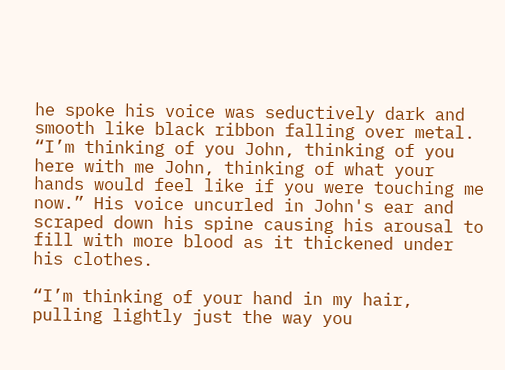he spoke his voice was seductively dark and smooth like black ribbon falling over metal. “I’m thinking of you John, thinking of you here with me John, thinking of what your hands would feel like if you were touching me now.” His voice uncurled in John's ear and scraped down his spine causing his arousal to fill with more blood as it thickened under his clothes.

“I’m thinking of your hand in my hair, pulling lightly just the way you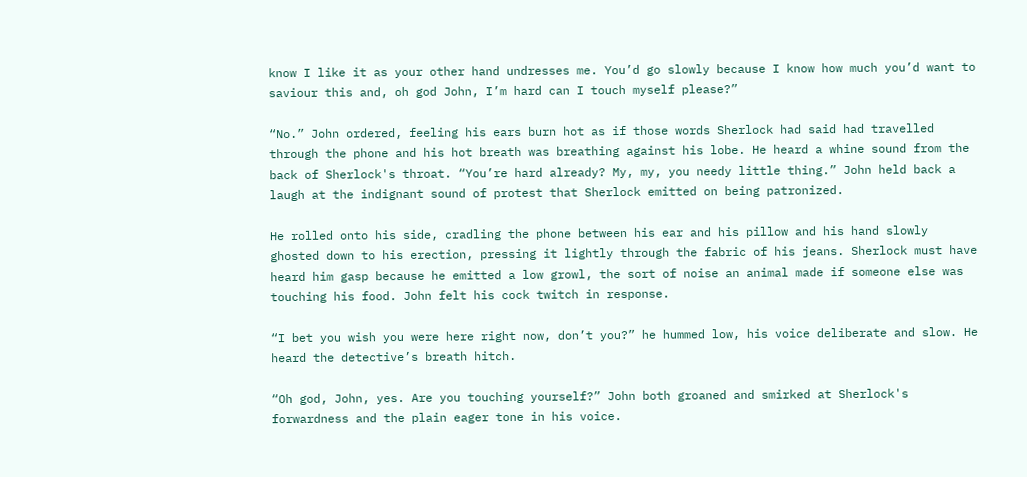know I like it as your other hand undresses me. You’d go slowly because I know how much you’d want to saviour this and, oh god John, I’m hard can I touch myself please?”

“No.” John ordered, feeling his ears burn hot as if those words Sherlock had said had travelled through the phone and his hot breath was breathing against his lobe. He heard a whine sound from the back of Sherlock's throat. “You’re hard already? My, my, you needy little thing.” John held back a laugh at the indignant sound of protest that Sherlock emitted on being patronized.

He rolled onto his side, cradling the phone between his ear and his pillow and his hand slowly ghosted down to his erection, pressing it lightly through the fabric of his jeans. Sherlock must have heard him gasp because he emitted a low growl, the sort of noise an animal made if someone else was touching his food. John felt his cock twitch in response.

“I bet you wish you were here right now, don’t you?” he hummed low, his voice deliberate and slow. He heard the detective’s breath hitch.

“Oh god, John, yes. Are you touching yourself?” John both groaned and smirked at Sherlock's forwardness and the plain eager tone in his voice.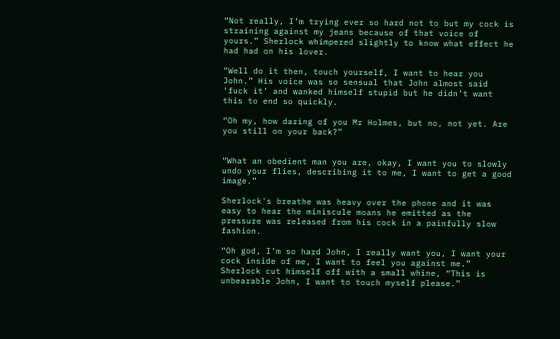“Not really, I’m trying ever so hard not to but my cock is straining against my jeans because of that voice of yours.” Sherlock whimpered slightly to know what effect he had had on his lover.

“Well do it then, touch yourself, I want to hear you John.” His voice was so sensual that John almost said ‘fuck it’ and wanked himself stupid but he didn’t want this to end so quickly.

“Oh my, how daring of you Mr Holmes, but no, not yet. Are you still on your back?”


“What an obedient man you are, okay, I want you to slowly undo your flies, describing it to me, I want to get a good image.”

Sherlock's breathe was heavy over the phone and it was easy to hear the miniscule moans he emitted as the pressure was released from his cock in a painfully slow fashion.

“Oh god, I’m so hard John, I really want you, I want your cock inside of me, I want to feel you against me.” Sherlock cut himself off with a small whine, “This is unbearable John, I want to touch myself please.”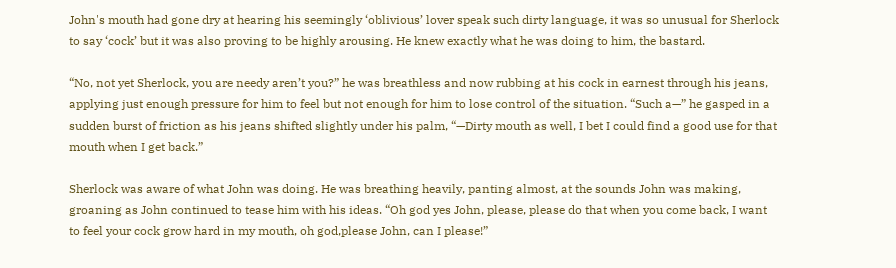John's mouth had gone dry at hearing his seemingly ‘oblivious’ lover speak such dirty language, it was so unusual for Sherlock to say ‘cock’ but it was also proving to be highly arousing. He knew exactly what he was doing to him, the bastard.

“No, not yet Sherlock, you are needy aren’t you?” he was breathless and now rubbing at his cock in earnest through his jeans, applying just enough pressure for him to feel but not enough for him to lose control of the situation. “Such a—” he gasped in a sudden burst of friction as his jeans shifted slightly under his palm, “—Dirty mouth as well, I bet I could find a good use for that mouth when I get back.”

Sherlock was aware of what John was doing. He was breathing heavily, panting almost, at the sounds John was making, groaning as John continued to tease him with his ideas. “Oh god yes John, please, please do that when you come back, I want to feel your cock grow hard in my mouth, oh god,please John, can I please!”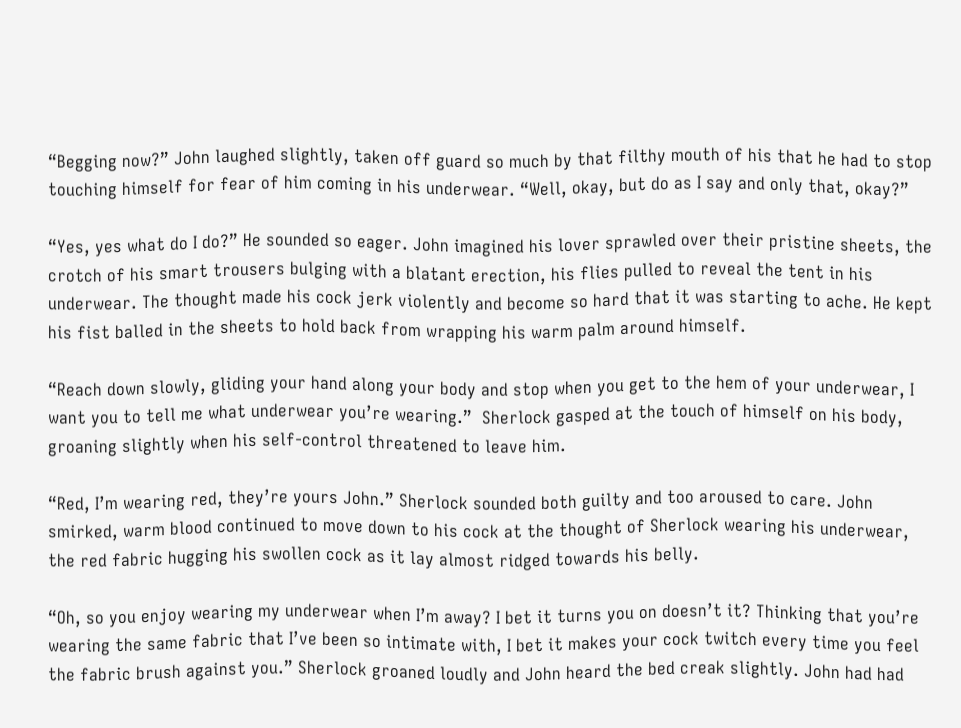“Begging now?” John laughed slightly, taken off guard so much by that filthy mouth of his that he had to stop touching himself for fear of him coming in his underwear. “Well, okay, but do as I say and only that, okay?”

“Yes, yes what do I do?” He sounded so eager. John imagined his lover sprawled over their pristine sheets, the crotch of his smart trousers bulging with a blatant erection, his flies pulled to reveal the tent in his underwear. The thought made his cock jerk violently and become so hard that it was starting to ache. He kept his fist balled in the sheets to hold back from wrapping his warm palm around himself.

“Reach down slowly, gliding your hand along your body and stop when you get to the hem of your underwear, I want you to tell me what underwear you’re wearing.”  Sherlock gasped at the touch of himself on his body, groaning slightly when his self-control threatened to leave him.

“Red, I’m wearing red, they’re yours John.” Sherlock sounded both guilty and too aroused to care. John smirked, warm blood continued to move down to his cock at the thought of Sherlock wearing his underwear, the red fabric hugging his swollen cock as it lay almost ridged towards his belly.

“Oh, so you enjoy wearing my underwear when I’m away? I bet it turns you on doesn’t it? Thinking that you’re wearing the same fabric that I’ve been so intimate with, I bet it makes your cock twitch every time you feel the fabric brush against you.” Sherlock groaned loudly and John heard the bed creak slightly. John had had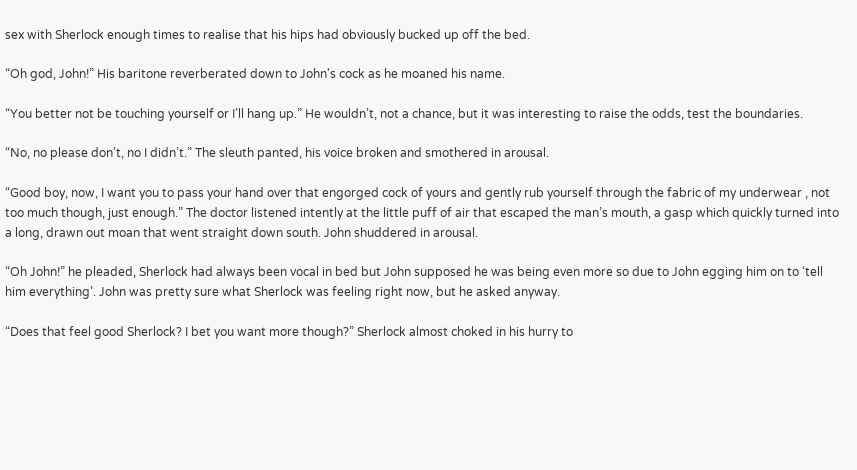sex with Sherlock enough times to realise that his hips had obviously bucked up off the bed.

“Oh god, John!” His baritone reverberated down to John's cock as he moaned his name.

“You better not be touching yourself or I’ll hang up.” He wouldn’t, not a chance, but it was interesting to raise the odds, test the boundaries.

“No, no please don’t, no I didn’t.” The sleuth panted, his voice broken and smothered in arousal.

“Good boy, now, I want you to pass your hand over that engorged cock of yours and gently rub yourself through the fabric of my underwear , not too much though, just enough.” The doctor listened intently at the little puff of air that escaped the man’s mouth, a gasp which quickly turned into a long, drawn out moan that went straight down south. John shuddered in arousal.

“Oh John!” he pleaded, Sherlock had always been vocal in bed but John supposed he was being even more so due to John egging him on to ‘tell him everything’. John was pretty sure what Sherlock was feeling right now, but he asked anyway.

“Does that feel good Sherlock? I bet you want more though?” Sherlock almost choked in his hurry to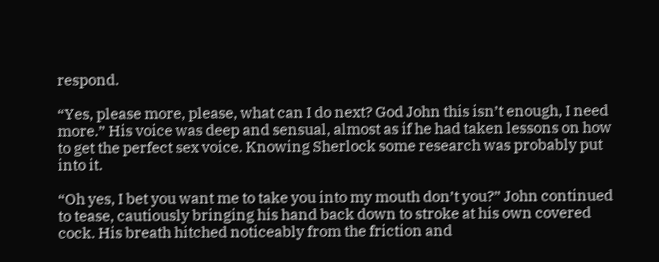respond.

“Yes, please more, please, what can I do next? God John this isn’t enough, I need more.” His voice was deep and sensual, almost as if he had taken lessons on how to get the perfect sex voice. Knowing Sherlock some research was probably put into it.

“Oh yes, I bet you want me to take you into my mouth don’t you?” John continued to tease, cautiously bringing his hand back down to stroke at his own covered cock. His breath hitched noticeably from the friction and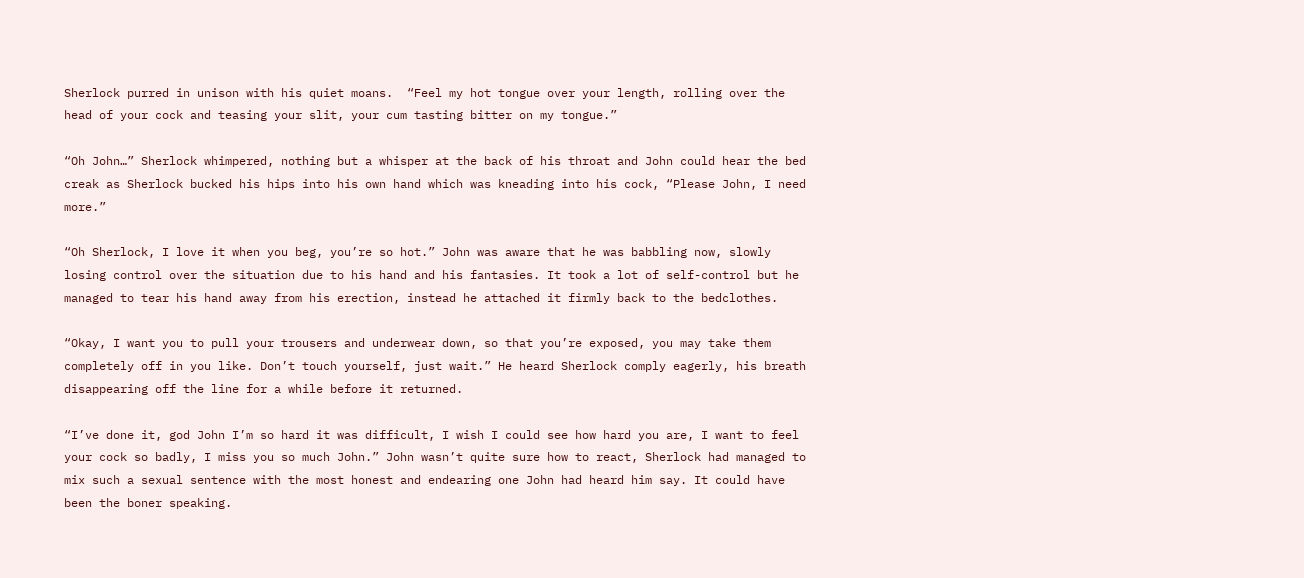Sherlock purred in unison with his quiet moans.  “Feel my hot tongue over your length, rolling over the head of your cock and teasing your slit, your cum tasting bitter on my tongue.”

“Oh John…” Sherlock whimpered, nothing but a whisper at the back of his throat and John could hear the bed creak as Sherlock bucked his hips into his own hand which was kneading into his cock, “Please John, I need more.”

“Oh Sherlock, I love it when you beg, you’re so hot.” John was aware that he was babbling now, slowly losing control over the situation due to his hand and his fantasies. It took a lot of self-control but he managed to tear his hand away from his erection, instead he attached it firmly back to the bedclothes.

“Okay, I want you to pull your trousers and underwear down, so that you’re exposed, you may take them completely off in you like. Don’t touch yourself, just wait.” He heard Sherlock comply eagerly, his breath disappearing off the line for a while before it returned.

“I’ve done it, god John I’m so hard it was difficult, I wish I could see how hard you are, I want to feel your cock so badly, I miss you so much John.” John wasn’t quite sure how to react, Sherlock had managed to mix such a sexual sentence with the most honest and endearing one John had heard him say. It could have been the boner speaking.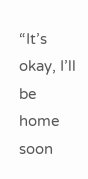“It’s okay, I’ll be home soon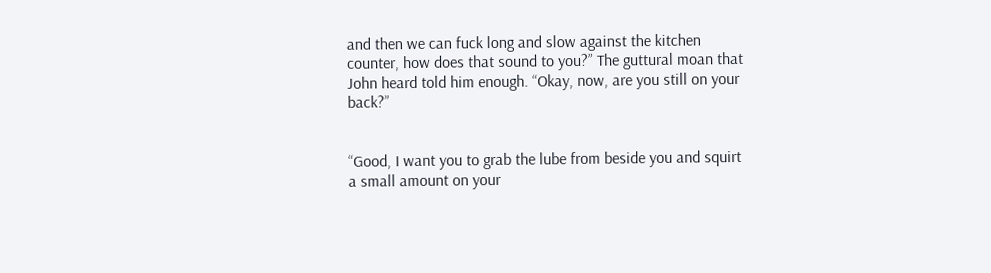and then we can fuck long and slow against the kitchen counter, how does that sound to you?” The guttural moan that John heard told him enough. “Okay, now, are you still on your back?”


“Good, I want you to grab the lube from beside you and squirt a small amount on your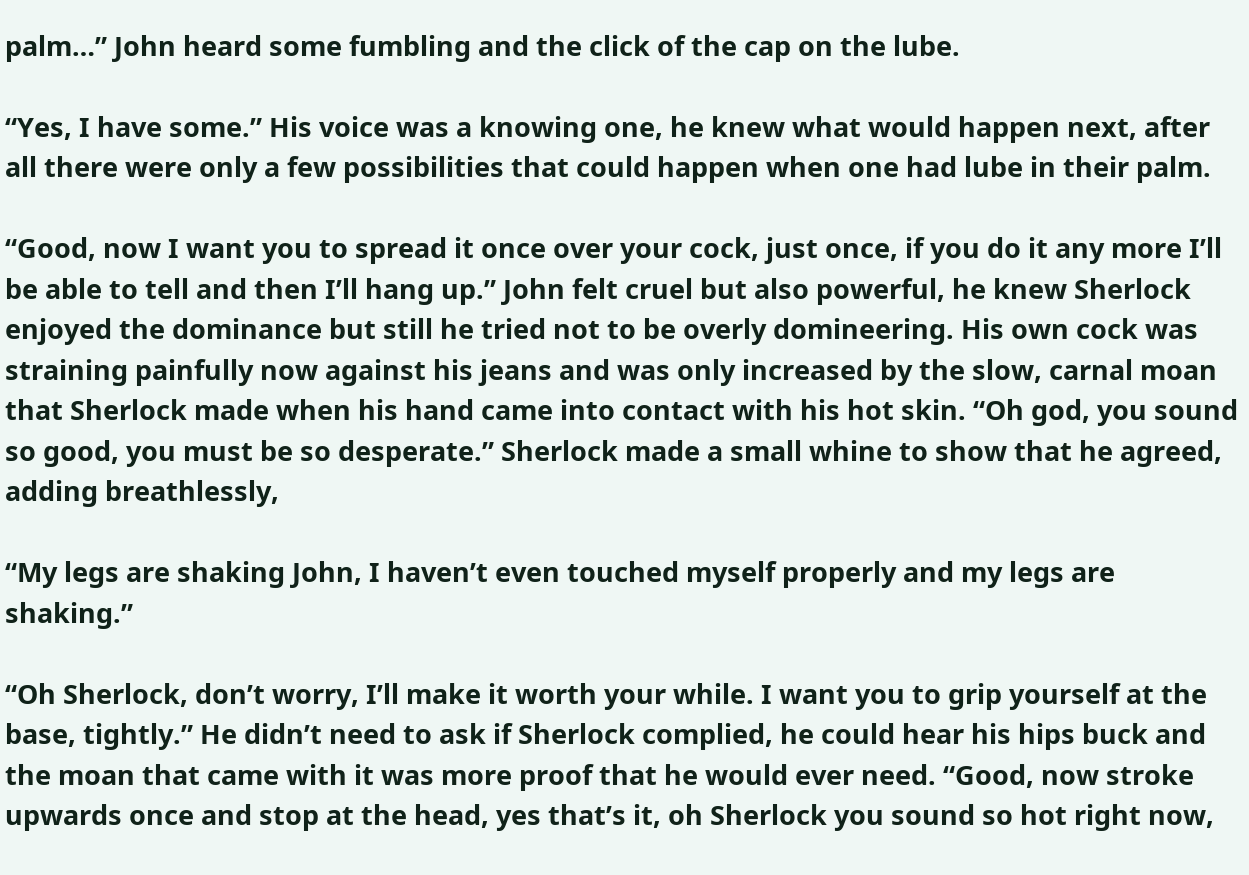palm…” John heard some fumbling and the click of the cap on the lube.

“Yes, I have some.” His voice was a knowing one, he knew what would happen next, after all there were only a few possibilities that could happen when one had lube in their palm.

“Good, now I want you to spread it once over your cock, just once, if you do it any more I’ll be able to tell and then I’ll hang up.” John felt cruel but also powerful, he knew Sherlock enjoyed the dominance but still he tried not to be overly domineering. His own cock was straining painfully now against his jeans and was only increased by the slow, carnal moan that Sherlock made when his hand came into contact with his hot skin. “Oh god, you sound so good, you must be so desperate.” Sherlock made a small whine to show that he agreed, adding breathlessly,

“My legs are shaking John, I haven’t even touched myself properly and my legs are shaking.”

“Oh Sherlock, don’t worry, I’ll make it worth your while. I want you to grip yourself at the base, tightly.” He didn’t need to ask if Sherlock complied, he could hear his hips buck and the moan that came with it was more proof that he would ever need. “Good, now stroke upwards once and stop at the head, yes that’s it, oh Sherlock you sound so hot right now,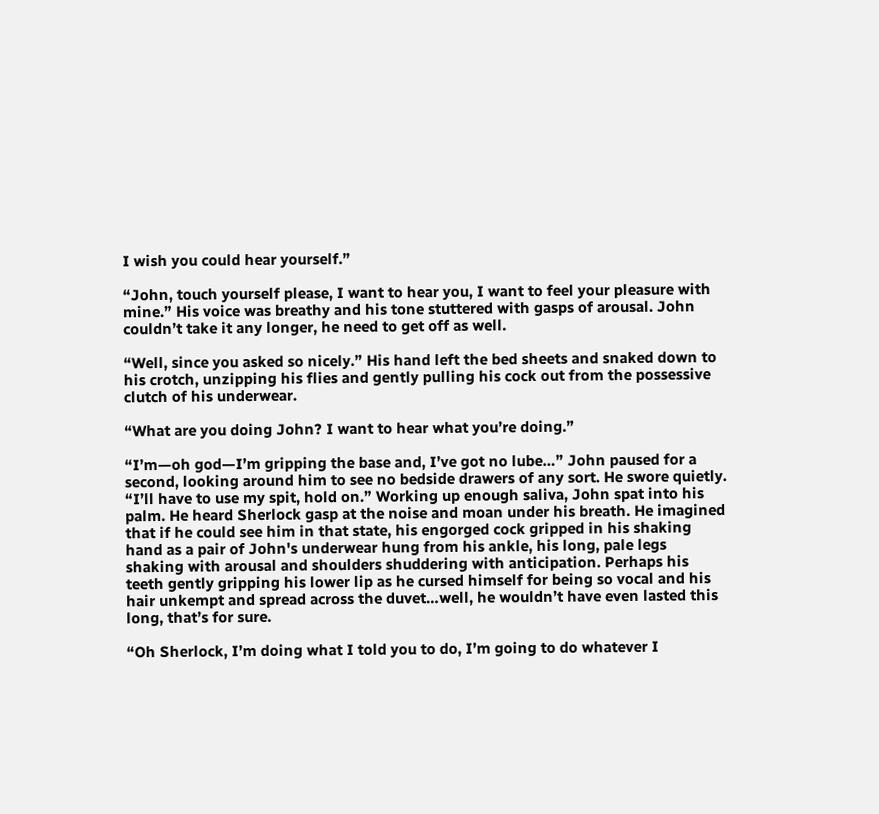I wish you could hear yourself.”

“John, touch yourself please, I want to hear you, I want to feel your pleasure with mine.” His voice was breathy and his tone stuttered with gasps of arousal. John couldn’t take it any longer, he need to get off as well.

“Well, since you asked so nicely.” His hand left the bed sheets and snaked down to his crotch, unzipping his flies and gently pulling his cock out from the possessive clutch of his underwear.

“What are you doing John? I want to hear what you’re doing.”

“I’m—oh god—I’m gripping the base and, I’ve got no lube…” John paused for a second, looking around him to see no bedside drawers of any sort. He swore quietly. “I’ll have to use my spit, hold on.” Working up enough saliva, John spat into his palm. He heard Sherlock gasp at the noise and moan under his breath. He imagined that if he could see him in that state, his engorged cock gripped in his shaking hand as a pair of John's underwear hung from his ankle, his long, pale legs shaking with arousal and shoulders shuddering with anticipation. Perhaps his teeth gently gripping his lower lip as he cursed himself for being so vocal and his hair unkempt and spread across the duvet…well, he wouldn’t have even lasted this long, that’s for sure.

“Oh Sherlock, I’m doing what I told you to do, I’m going to do whatever I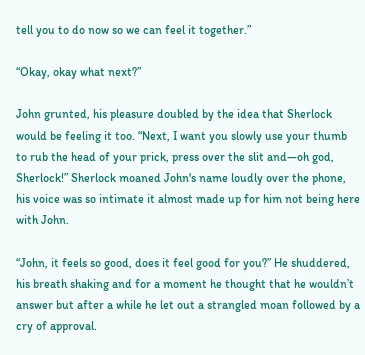tell you to do now so we can feel it together.”

“Okay, okay what next?”

John grunted, his pleasure doubled by the idea that Sherlock would be feeling it too. “Next, I want you slowly use your thumb to rub the head of your prick, press over the slit and—oh god, Sherlock!” Sherlock moaned John's name loudly over the phone, his voice was so intimate it almost made up for him not being here with John.

“John, it feels so good, does it feel good for you?” He shuddered, his breath shaking and for a moment he thought that he wouldn’t answer but after a while he let out a strangled moan followed by a cry of approval.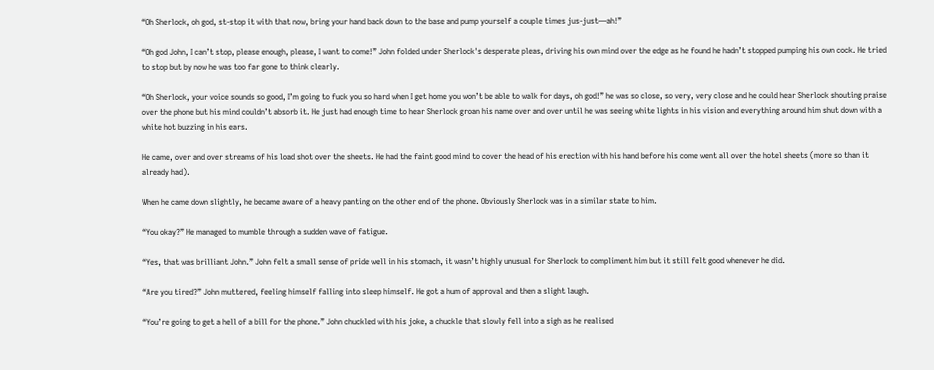“Oh Sherlock, oh god, st-stop it with that now, bring your hand back down to the base and pump yourself a couple times jus-just—ah!”

“Oh god John, I can’t stop, please enough, please, I want to come!” John folded under Sherlock's desperate pleas, driving his own mind over the edge as he found he hadn’t stopped pumping his own cock. He tried to stop but by now he was too far gone to think clearly.

“Oh Sherlock, your voice sounds so good, I’m going to fuck you so hard when I get home you won’t be able to walk for days, oh god!” he was so close, so very, very close and he could hear Sherlock shouting praise over the phone but his mind couldn’t absorb it. He just had enough time to hear Sherlock groan his name over and over until he was seeing white lights in his vision and everything around him shut down with a white hot buzzing in his ears.

He came, over and over streams of his load shot over the sheets. He had the faint good mind to cover the head of his erection with his hand before his come went all over the hotel sheets (more so than it already had).

When he came down slightly, he became aware of a heavy panting on the other end of the phone. Obviously Sherlock was in a similar state to him.

“You okay?” He managed to mumble through a sudden wave of fatigue.

“Yes, that was brilliant John.” John felt a small sense of pride well in his stomach, it wasn’t highly unusual for Sherlock to compliment him but it still felt good whenever he did.

“Are you tired?” John muttered, feeling himself falling into sleep himself. He got a hum of approval and then a slight laugh.

“You’re going to get a hell of a bill for the phone.” John chuckled with his joke, a chuckle that slowly fell into a sigh as he realised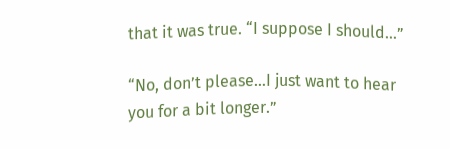that it was true. “I suppose I should…”

“No, don’t please…I just want to hear you for a bit longer.”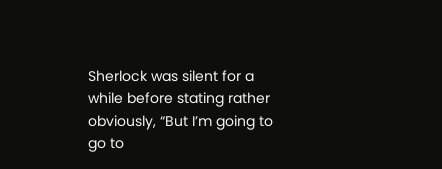Sherlock was silent for a while before stating rather obviously, “But I’m going to go to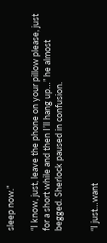sleep now.”

“I know, just, leave the phone on your pillow please, just for a short while and then I’ll hang up…” he almost begged. Sherlock paused in confusion.


“I just…want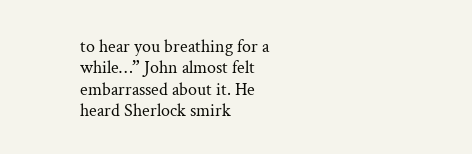to hear you breathing for a while…” John almost felt embarrassed about it. He heard Sherlock smirk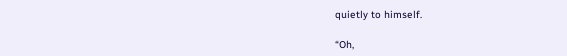quietly to himself.

“Oh,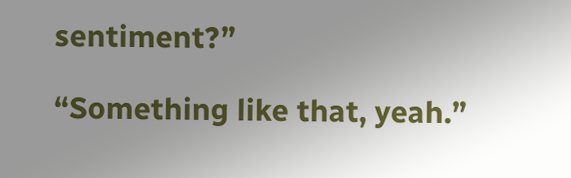sentiment?”

“Something like that, yeah.”